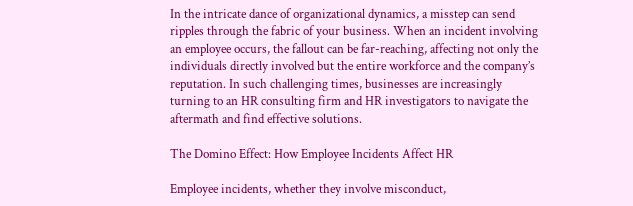In the intricate dance of organizational dynamics, a misstep can send ripples through the fabric of your business. When an incident involving an employee occurs, the fallout can be far-reaching, affecting not only the individuals directly involved but the entire workforce and the company’s reputation. In such challenging times, businesses are increasingly turning to an HR consulting firm and HR investigators to navigate the aftermath and find effective solutions.

The Domino Effect: How Employee Incidents Affect HR

Employee incidents, whether they involve misconduct,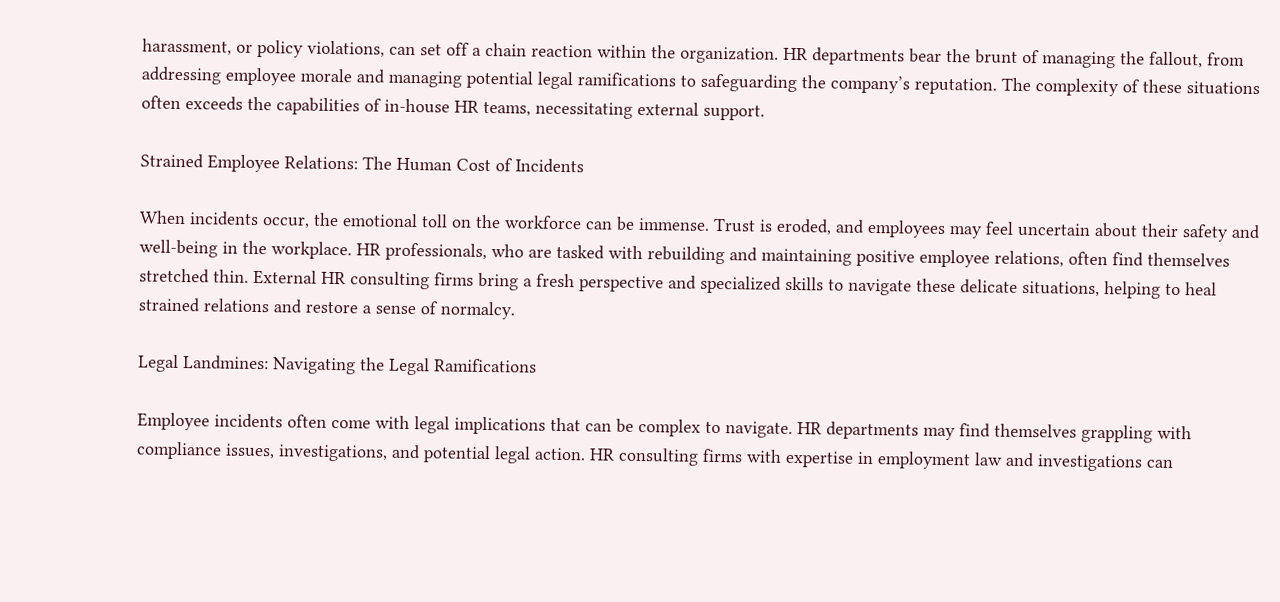harassment, or policy violations, can set off a chain reaction within the organization. HR departments bear the brunt of managing the fallout, from addressing employee morale and managing potential legal ramifications to safeguarding the company’s reputation. The complexity of these situations often exceeds the capabilities of in-house HR teams, necessitating external support.

Strained Employee Relations: The Human Cost of Incidents

When incidents occur, the emotional toll on the workforce can be immense. Trust is eroded, and employees may feel uncertain about their safety and well-being in the workplace. HR professionals, who are tasked with rebuilding and maintaining positive employee relations, often find themselves stretched thin. External HR consulting firms bring a fresh perspective and specialized skills to navigate these delicate situations, helping to heal strained relations and restore a sense of normalcy.

Legal Landmines: Navigating the Legal Ramifications

Employee incidents often come with legal implications that can be complex to navigate. HR departments may find themselves grappling with compliance issues, investigations, and potential legal action. HR consulting firms with expertise in employment law and investigations can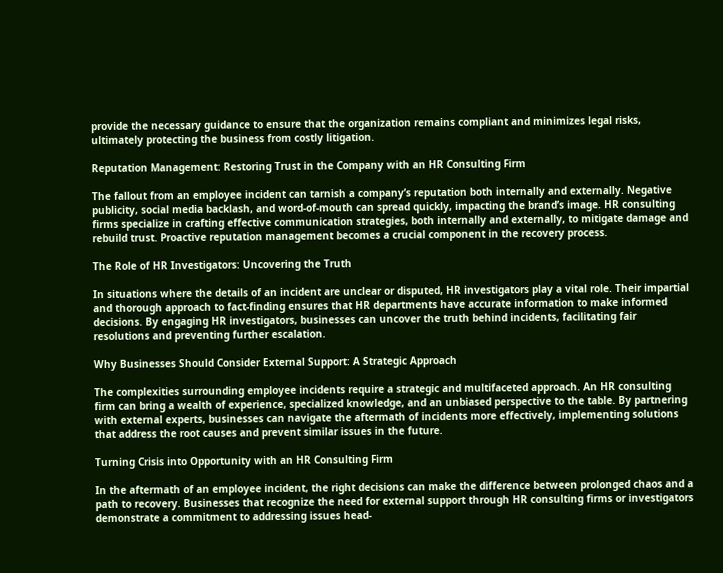provide the necessary guidance to ensure that the organization remains compliant and minimizes legal risks, ultimately protecting the business from costly litigation.

Reputation Management: Restoring Trust in the Company with an HR Consulting Firm

The fallout from an employee incident can tarnish a company’s reputation both internally and externally. Negative publicity, social media backlash, and word-of-mouth can spread quickly, impacting the brand’s image. HR consulting firms specialize in crafting effective communication strategies, both internally and externally, to mitigate damage and rebuild trust. Proactive reputation management becomes a crucial component in the recovery process.

The Role of HR Investigators: Uncovering the Truth

In situations where the details of an incident are unclear or disputed, HR investigators play a vital role. Their impartial and thorough approach to fact-finding ensures that HR departments have accurate information to make informed decisions. By engaging HR investigators, businesses can uncover the truth behind incidents, facilitating fair resolutions and preventing further escalation.

Why Businesses Should Consider External Support: A Strategic Approach

The complexities surrounding employee incidents require a strategic and multifaceted approach. An HR consulting firm can bring a wealth of experience, specialized knowledge, and an unbiased perspective to the table. By partnering with external experts, businesses can navigate the aftermath of incidents more effectively, implementing solutions that address the root causes and prevent similar issues in the future.

Turning Crisis into Opportunity with an HR Consulting Firm

In the aftermath of an employee incident, the right decisions can make the difference between prolonged chaos and a path to recovery. Businesses that recognize the need for external support through HR consulting firms or investigators demonstrate a commitment to addressing issues head-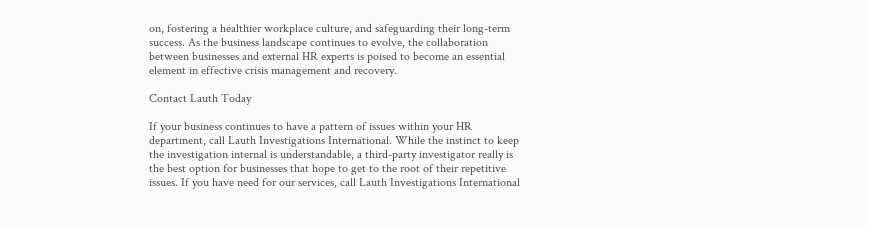on, fostering a healthier workplace culture, and safeguarding their long-term success. As the business landscape continues to evolve, the collaboration between businesses and external HR experts is poised to become an essential element in effective crisis management and recovery.

Contact Lauth Today

If your business continues to have a pattern of issues within your HR department, call Lauth Investigations International. While the instinct to keep the investigation internal is understandable, a third-party investigator really is the best option for businesses that hope to get to the root of their repetitive issues. If you have need for our services, call Lauth Investigations International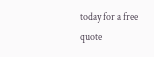today for a free quote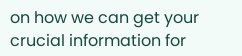on how we can get your crucial information for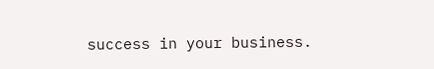success in your business.